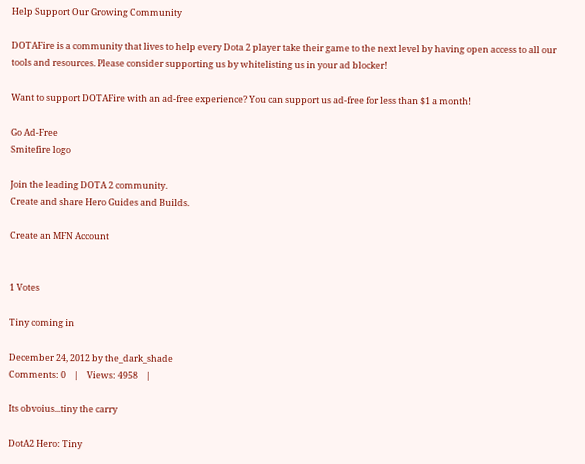Help Support Our Growing Community

DOTAFire is a community that lives to help every Dota 2 player take their game to the next level by having open access to all our tools and resources. Please consider supporting us by whitelisting us in your ad blocker!

Want to support DOTAFire with an ad-free experience? You can support us ad-free for less than $1 a month!

Go Ad-Free
Smitefire logo

Join the leading DOTA 2 community.
Create and share Hero Guides and Builds.

Create an MFN Account


1 Votes

Tiny coming in

December 24, 2012 by the_dark_shade
Comments: 0    |    Views: 4958    |

Its obvoius...tiny the carry

DotA2 Hero: Tiny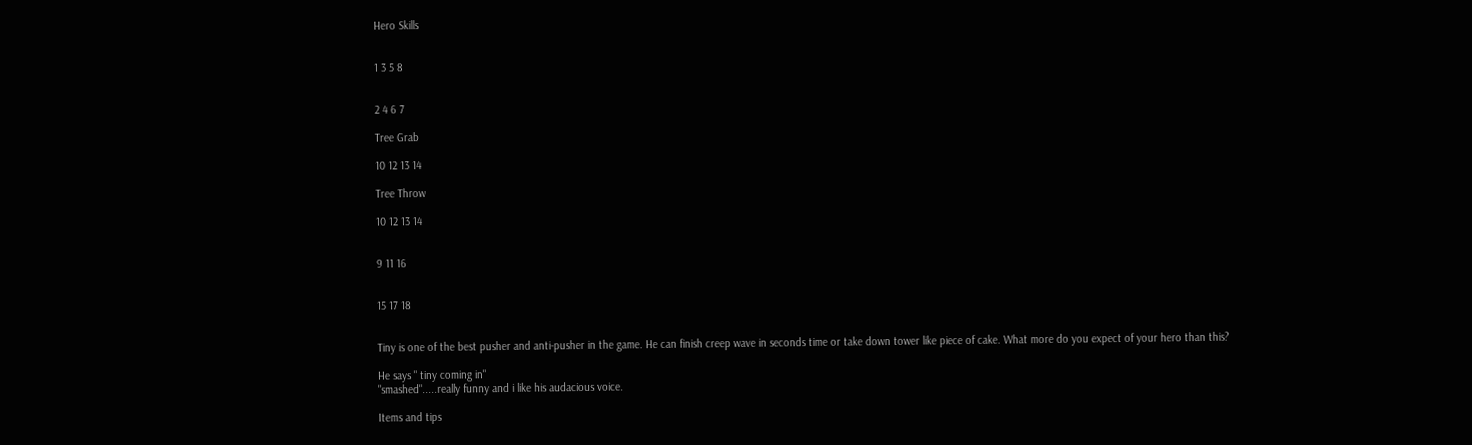Hero Skills


1 3 5 8


2 4 6 7

Tree Grab

10 12 13 14

Tree Throw

10 12 13 14


9 11 16


15 17 18


Tiny is one of the best pusher and anti-pusher in the game. He can finish creep wave in seconds time or take down tower like piece of cake. What more do you expect of your hero than this?

He says " tiny coming in"
"smashed".....really funny and i like his audacious voice.

Items and tips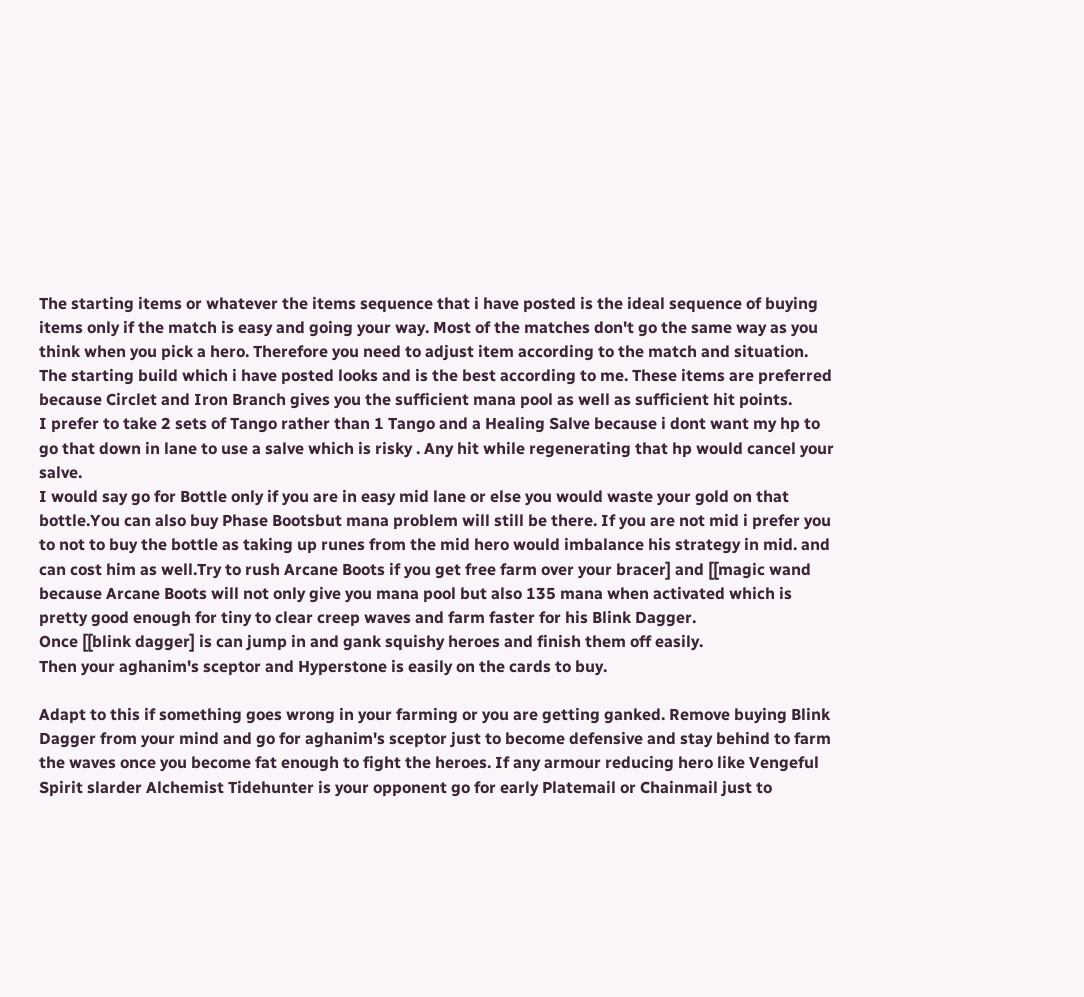The starting items or whatever the items sequence that i have posted is the ideal sequence of buying items only if the match is easy and going your way. Most of the matches don't go the same way as you think when you pick a hero. Therefore you need to adjust item according to the match and situation.
The starting build which i have posted looks and is the best according to me. These items are preferred because Circlet and Iron Branch gives you the sufficient mana pool as well as sufficient hit points.
I prefer to take 2 sets of Tango rather than 1 Tango and a Healing Salve because i dont want my hp to go that down in lane to use a salve which is risky . Any hit while regenerating that hp would cancel your salve.
I would say go for Bottle only if you are in easy mid lane or else you would waste your gold on that bottle.You can also buy Phase Bootsbut mana problem will still be there. If you are not mid i prefer you to not to buy the bottle as taking up runes from the mid hero would imbalance his strategy in mid. and can cost him as well.Try to rush Arcane Boots if you get free farm over your bracer] and [[magic wand because Arcane Boots will not only give you mana pool but also 135 mana when activated which is pretty good enough for tiny to clear creep waves and farm faster for his Blink Dagger.
Once [[blink dagger] is can jump in and gank squishy heroes and finish them off easily.
Then your aghanim's sceptor and Hyperstone is easily on the cards to buy.

Adapt to this if something goes wrong in your farming or you are getting ganked. Remove buying Blink Dagger from your mind and go for aghanim's sceptor just to become defensive and stay behind to farm the waves once you become fat enough to fight the heroes. If any armour reducing hero like Vengeful Spirit slarder Alchemist Tidehunter is your opponent go for early Platemail or Chainmail just to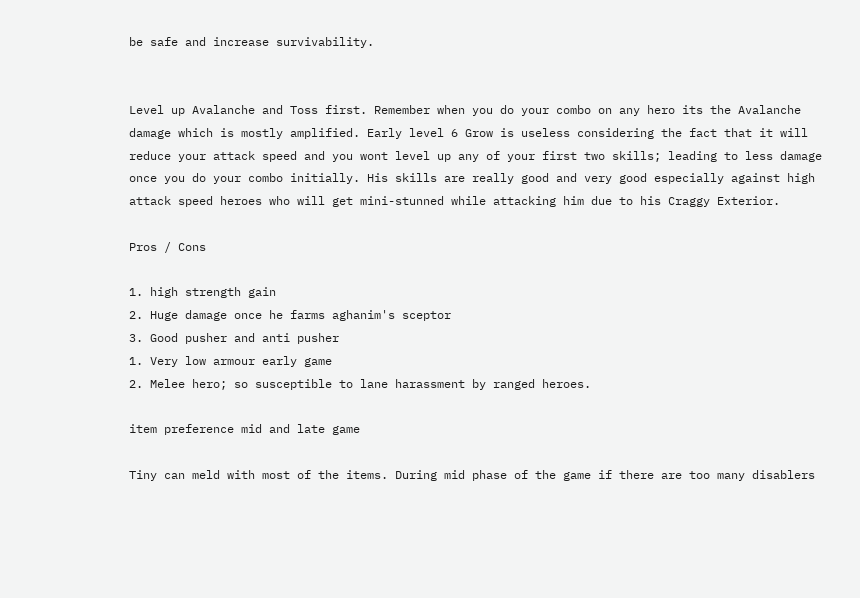be safe and increase survivability.


Level up Avalanche and Toss first. Remember when you do your combo on any hero its the Avalanche damage which is mostly amplified. Early level 6 Grow is useless considering the fact that it will reduce your attack speed and you wont level up any of your first two skills; leading to less damage once you do your combo initially. His skills are really good and very good especially against high attack speed heroes who will get mini-stunned while attacking him due to his Craggy Exterior.

Pros / Cons

1. high strength gain
2. Huge damage once he farms aghanim's sceptor
3. Good pusher and anti pusher
1. Very low armour early game
2. Melee hero; so susceptible to lane harassment by ranged heroes.

item preference mid and late game

Tiny can meld with most of the items. During mid phase of the game if there are too many disablers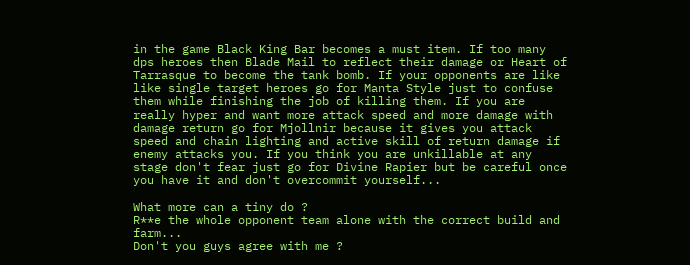in the game Black King Bar becomes a must item. If too many dps heroes then Blade Mail to reflect their damage or Heart of Tarrasque to become the tank bomb. If your opponents are like like single target heroes go for Manta Style just to confuse them while finishing the job of killing them. If you are really hyper and want more attack speed and more damage with damage return go for Mjollnir because it gives you attack speed and chain lighting and active skill of return damage if enemy attacks you. If you think you are unkillable at any stage don't fear just go for Divine Rapier but be careful once you have it and don't overcommit yourself...

What more can a tiny do ?
R**e the whole opponent team alone with the correct build and farm...
Don't you guys agree with me ?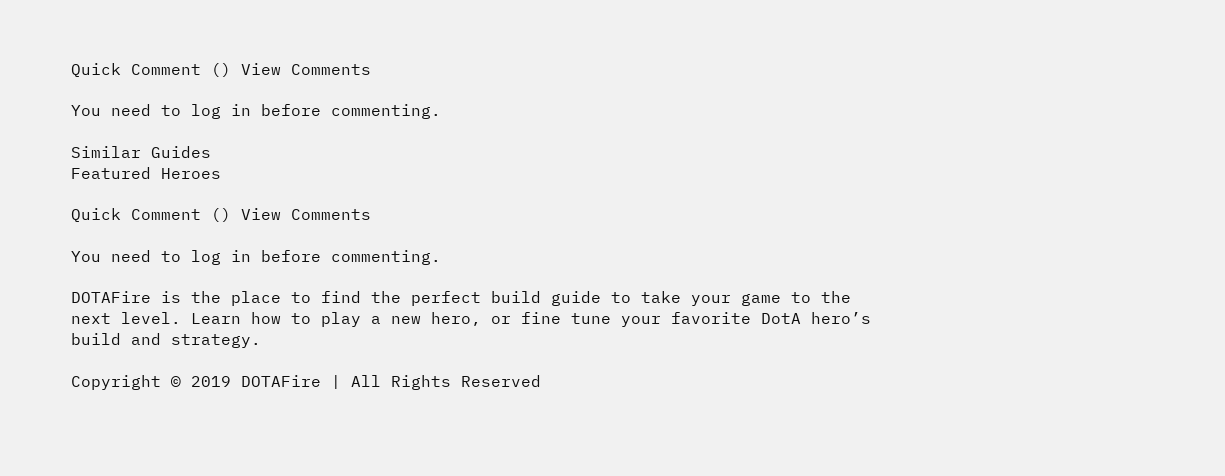Quick Comment () View Comments

You need to log in before commenting.

Similar Guides
Featured Heroes

Quick Comment () View Comments

You need to log in before commenting.

DOTAFire is the place to find the perfect build guide to take your game to the next level. Learn how to play a new hero, or fine tune your favorite DotA hero’s build and strategy.

Copyright © 2019 DOTAFire | All Rights Reserved